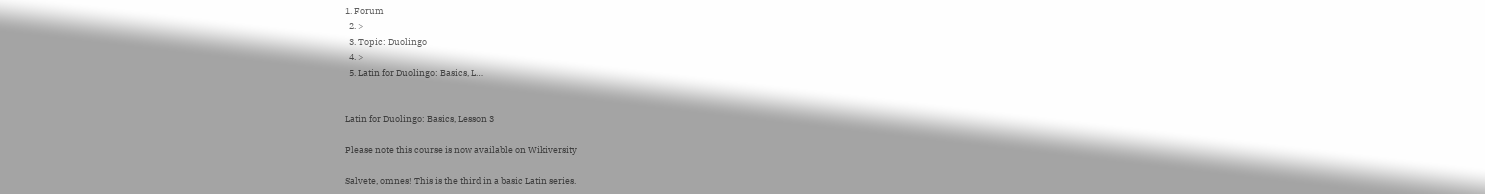1. Forum
  2. >
  3. Topic: Duolingo
  4. >
  5. Latin for Duolingo: Basics, L…


Latin for Duolingo: Basics, Lesson 3

Please note this course is now available on Wikiversity

Salvete, omnes! This is the third in a basic Latin series.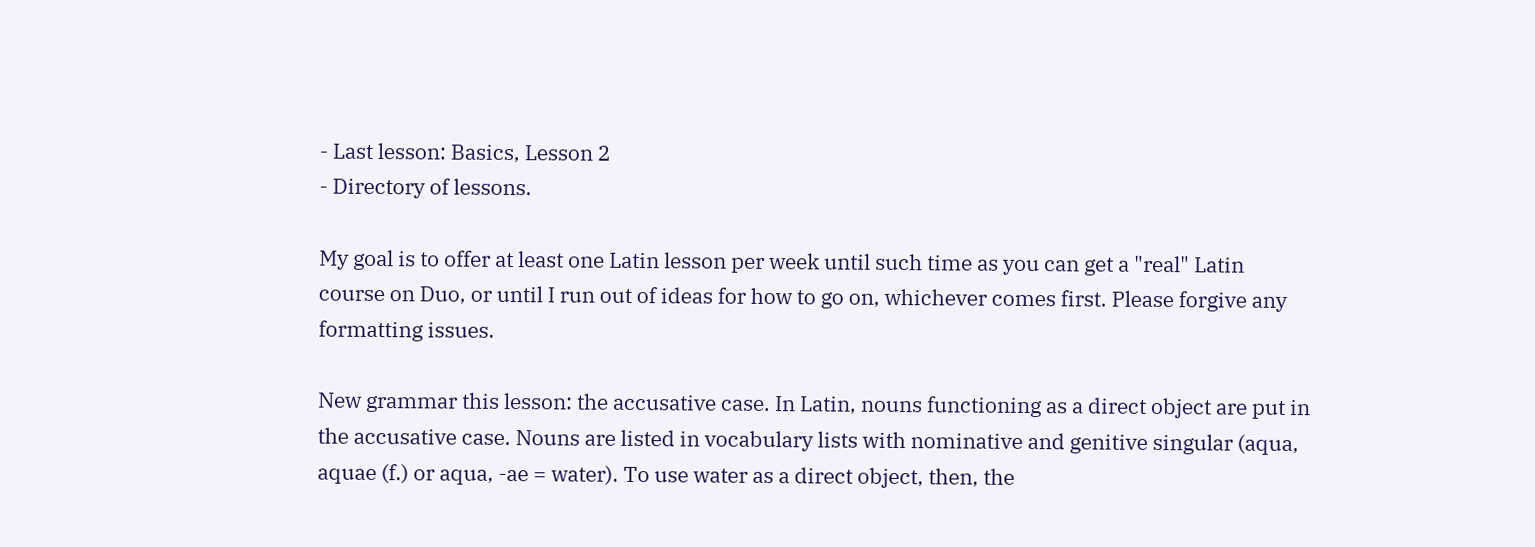- Last lesson: Basics, Lesson 2
- Directory of lessons.

My goal is to offer at least one Latin lesson per week until such time as you can get a "real" Latin course on Duo, or until I run out of ideas for how to go on, whichever comes first. Please forgive any formatting issues.

New grammar this lesson: the accusative case. In Latin, nouns functioning as a direct object are put in the accusative case. Nouns are listed in vocabulary lists with nominative and genitive singular (aqua, aquae (f.) or aqua, -ae = water). To use water as a direct object, then, the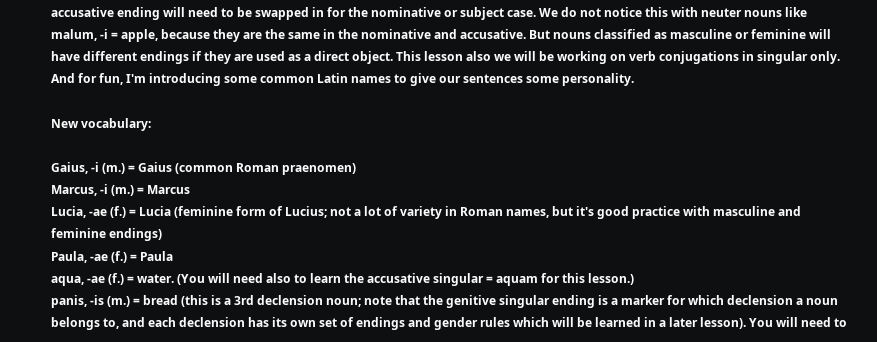accusative ending will need to be swapped in for the nominative or subject case. We do not notice this with neuter nouns like malum, -i = apple, because they are the same in the nominative and accusative. But nouns classified as masculine or feminine will have different endings if they are used as a direct object. This lesson also we will be working on verb conjugations in singular only. And for fun, I'm introducing some common Latin names to give our sentences some personality.

New vocabulary:

Gaius, -i (m.) = Gaius (common Roman praenomen)
Marcus, -i (m.) = Marcus
Lucia, -ae (f.) = Lucia (feminine form of Lucius; not a lot of variety in Roman names, but it's good practice with masculine and feminine endings)
Paula, -ae (f.) = Paula
aqua, -ae (f.) = water. (You will need also to learn the accusative singular = aquam for this lesson.)
panis, -is (m.) = bread (this is a 3rd declension noun; note that the genitive singular ending is a marker for which declension a noun belongs to, and each declension has its own set of endings and gender rules which will be learned in a later lesson). You will need to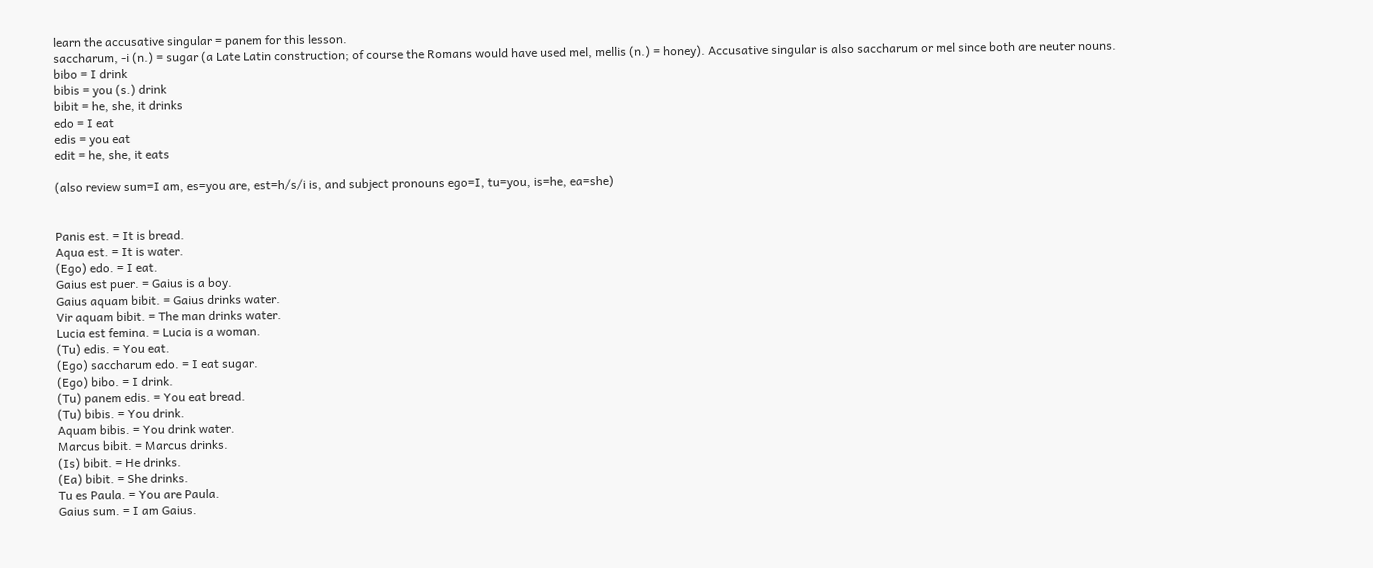learn the accusative singular = panem for this lesson.
saccharum, -i (n.) = sugar (a Late Latin construction; of course the Romans would have used mel, mellis (n.) = honey). Accusative singular is also saccharum or mel since both are neuter nouns.
bibo = I drink
bibis = you (s.) drink
bibit = he, she, it drinks
edo = I eat
edis = you eat
edit = he, she, it eats

(also review sum=I am, es=you are, est=h/s/i is, and subject pronouns ego=I, tu=you, is=he, ea=she)


Panis est. = It is bread.
Aqua est. = It is water.
(Ego) edo. = I eat.
Gaius est puer. = Gaius is a boy.
Gaius aquam bibit. = Gaius drinks water.
Vir aquam bibit. = The man drinks water.
Lucia est femina. = Lucia is a woman.
(Tu) edis. = You eat.
(Ego) saccharum edo. = I eat sugar.
(Ego) bibo. = I drink.
(Tu) panem edis. = You eat bread.
(Tu) bibis. = You drink.
Aquam bibis. = You drink water.
Marcus bibit. = Marcus drinks.
(Is) bibit. = He drinks.
(Ea) bibit. = She drinks.
Tu es Paula. = You are Paula.
Gaius sum. = I am Gaius.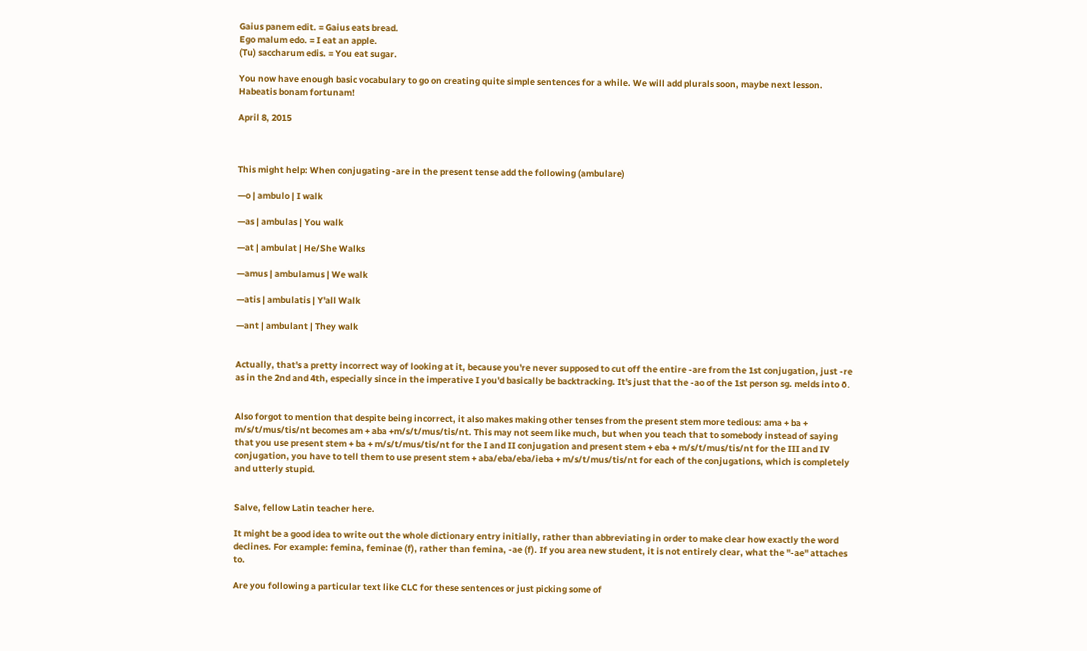Gaius panem edit. = Gaius eats bread.
Ego malum edo. = I eat an apple.
(Tu) saccharum edis. = You eat sugar.

You now have enough basic vocabulary to go on creating quite simple sentences for a while. We will add plurals soon, maybe next lesson. Habeatis bonam fortunam!

April 8, 2015



This might help: When conjugating -are in the present tense add the following (ambulare)

—o | ambulo | I walk

—as | ambulas | You walk

—at | ambulat | He/She Walks

—amus | ambulamus | We walk

—atis | ambulatis | Y'all Walk

—ant | ambulant | They walk


Actually, that's a pretty incorrect way of looking at it, because you're never supposed to cut off the entire -are from the 1st conjugation, just -re as in the 2nd and 4th, especially since in the imperative I you'd basically be backtracking. It's just that the -ao of the 1st person sg. melds into ō.


Also forgot to mention that despite being incorrect, it also makes making other tenses from the present stem more tedious: ama + ba + m/s/t/mus/tis/nt becomes am + aba +m/s/t/mus/tis/nt. This may not seem like much, but when you teach that to somebody instead of saying that you use present stem + ba + m/s/t/mus/tis/nt for the I and II conjugation and present stem + eba + m/s/t/mus/tis/nt for the III and IV conjugation, you have to tell them to use present stem + aba/eba/eba/ieba + m/s/t/mus/tis/nt for each of the conjugations, which is completely and utterly stupid.


Salve, fellow Latin teacher here.

It might be a good idea to write out the whole dictionary entry initially, rather than abbreviating in order to make clear how exactly the word declines. For example: femina, feminae (f), rather than femina, -ae (f). If you area new student, it is not entirely clear, what the "-ae" attaches to.

Are you following a particular text like CLC for these sentences or just picking some of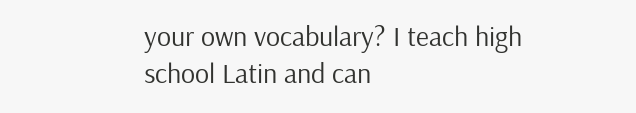your own vocabulary? I teach high school Latin and can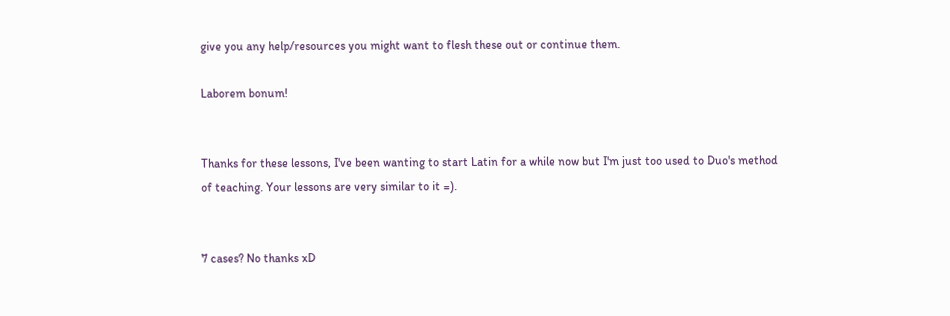give you any help/resources you might want to flesh these out or continue them.

Laborem bonum!


Thanks for these lessons, I've been wanting to start Latin for a while now but I'm just too used to Duo's method of teaching. Your lessons are very similar to it =).


7 cases? No thanks xD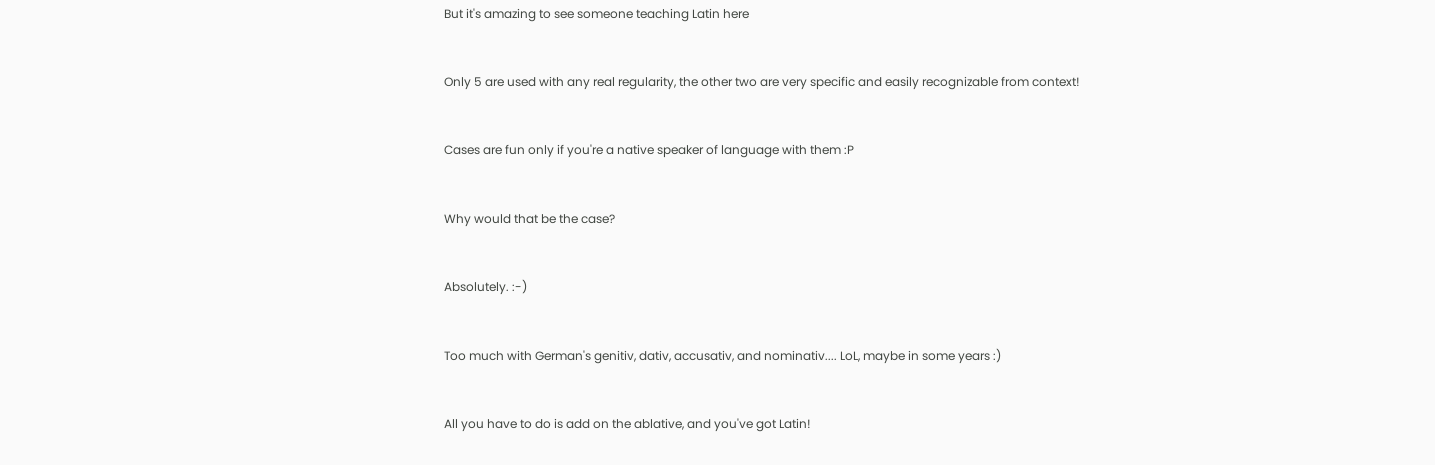But it's amazing to see someone teaching Latin here


Only 5 are used with any real regularity, the other two are very specific and easily recognizable from context!


Cases are fun only if you're a native speaker of language with them :P


Why would that be the case?


Absolutely. :-)


Too much with German's genitiv, dativ, accusativ, and nominativ.... LoL, maybe in some years :)


All you have to do is add on the ablative, and you've got Latin!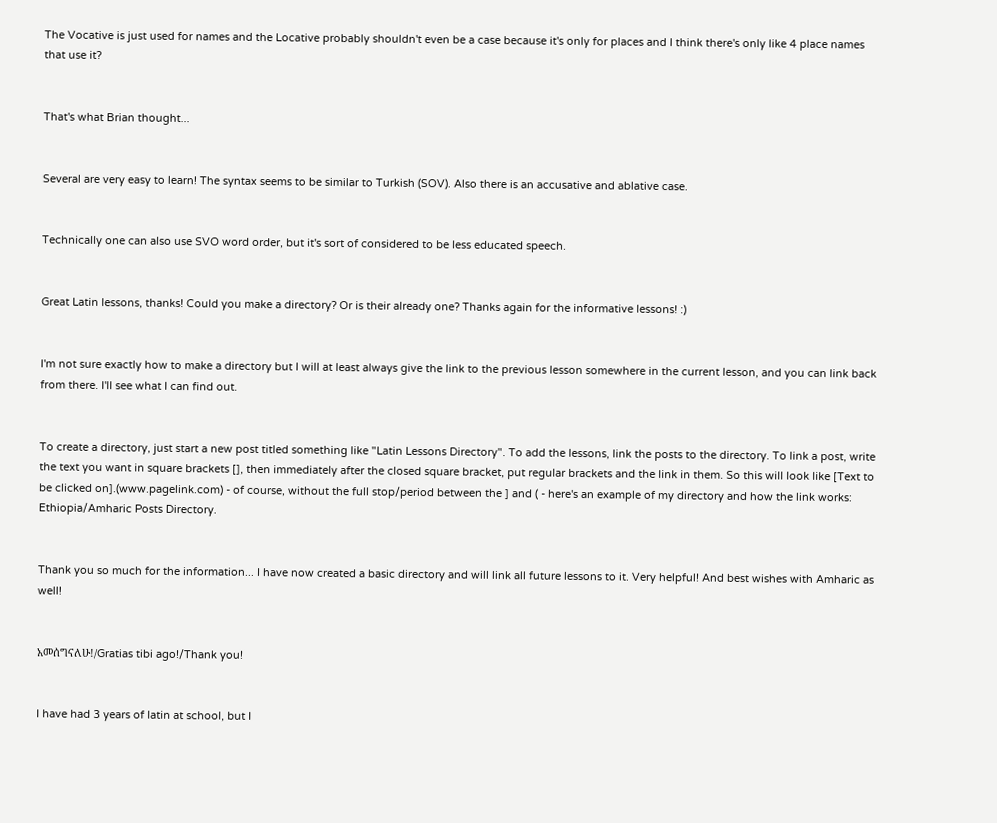The Vocative is just used for names and the Locative probably shouldn't even be a case because it's only for places and I think there's only like 4 place names that use it?


That's what Brian thought...


Several are very easy to learn! The syntax seems to be similar to Turkish (SOV). Also there is an accusative and ablative case.


Technically one can also use SVO word order, but it's sort of considered to be less educated speech.


Great Latin lessons, thanks! Could you make a directory? Or is their already one? Thanks again for the informative lessons! :)


I'm not sure exactly how to make a directory but I will at least always give the link to the previous lesson somewhere in the current lesson, and you can link back from there. I'll see what I can find out.


To create a directory, just start a new post titled something like "Latin Lessons Directory". To add the lessons, link the posts to the directory. To link a post, write the text you want in square brackets [], then immediately after the closed square bracket, put regular brackets and the link in them. So this will look like [Text to be clicked on].(www.pagelink.com) - of course, without the full stop/period between the ] and ( - here's an example of my directory and how the link works: Ethiopia/Amharic Posts Directory.


Thank you so much for the information... I have now created a basic directory and will link all future lessons to it. Very helpful! And best wishes with Amharic as well!


አመሰግናለሁ!/Gratias tibi ago!/Thank you!


I have had 3 years of latin at school, but I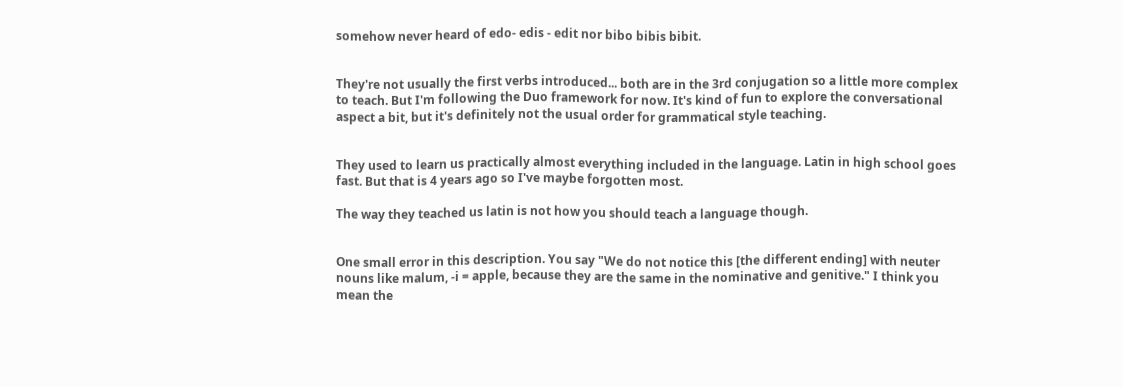somehow never heard of edo- edis - edit nor bibo bibis bibit.


They're not usually the first verbs introduced... both are in the 3rd conjugation so a little more complex to teach. But I'm following the Duo framework for now. It's kind of fun to explore the conversational aspect a bit, but it's definitely not the usual order for grammatical style teaching.


They used to learn us practically almost everything included in the language. Latin in high school goes fast. But that is 4 years ago so I've maybe forgotten most.

The way they teached us latin is not how you should teach a language though.


One small error in this description. You say "We do not notice this [the different ending] with neuter nouns like malum, -i = apple, because they are the same in the nominative and genitive." I think you mean the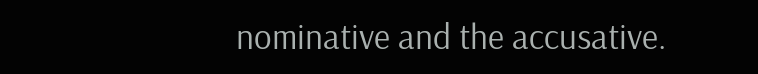nominative and the accusative.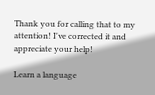Thank you for calling that to my attention! I've corrected it and appreciate your help!

Learn a language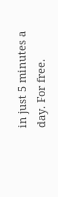in just 5 minutes a day. For free.